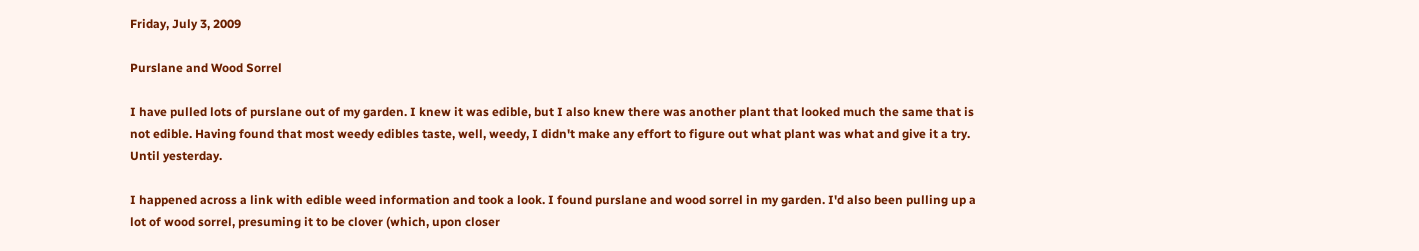Friday, July 3, 2009

Purslane and Wood Sorrel

I have pulled lots of purslane out of my garden. I knew it was edible, but I also knew there was another plant that looked much the same that is not edible. Having found that most weedy edibles taste, well, weedy, I didn't make any effort to figure out what plant was what and give it a try. Until yesterday.

I happened across a link with edible weed information and took a look. I found purslane and wood sorrel in my garden. I'd also been pulling up a lot of wood sorrel, presuming it to be clover (which, upon closer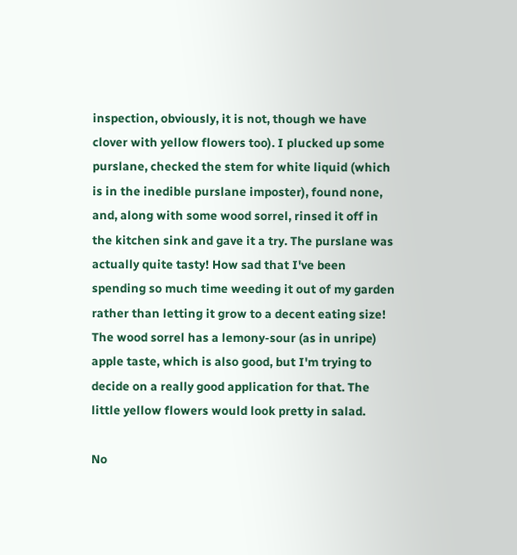inspection, obviously, it is not, though we have clover with yellow flowers too). I plucked up some purslane, checked the stem for white liquid (which is in the inedible purslane imposter), found none, and, along with some wood sorrel, rinsed it off in the kitchen sink and gave it a try. The purslane was actually quite tasty! How sad that I've been spending so much time weeding it out of my garden rather than letting it grow to a decent eating size! The wood sorrel has a lemony-sour (as in unripe) apple taste, which is also good, but I'm trying to decide on a really good application for that. The little yellow flowers would look pretty in salad.

No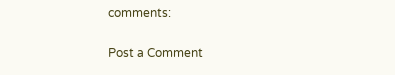comments:

Post a Comment